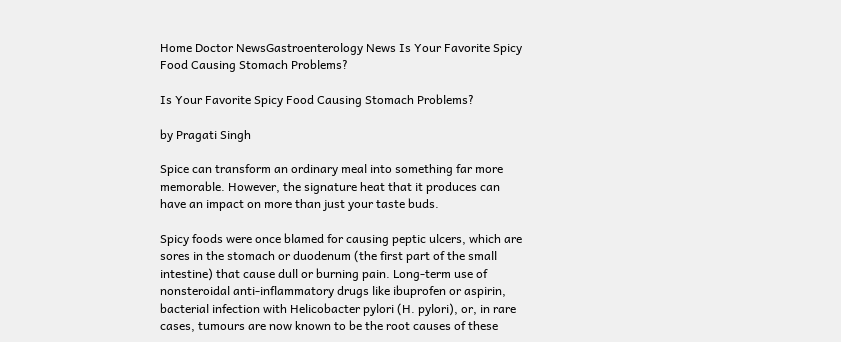Home Doctor NewsGastroenterology News Is Your Favorite Spicy Food Causing Stomach Problems?

Is Your Favorite Spicy Food Causing Stomach Problems?

by Pragati Singh

Spice can transform an ordinary meal into something far more memorable. However, the signature heat that it produces can have an impact on more than just your taste buds.

Spicy foods were once blamed for causing peptic ulcers, which are sores in the stomach or duodenum (the first part of the small intestine) that cause dull or burning pain. Long-term use of nonsteroidal anti-inflammatory drugs like ibuprofen or aspirin, bacterial infection with Helicobacter pylori (H. pylori), or, in rare cases, tumours are now known to be the root causes of these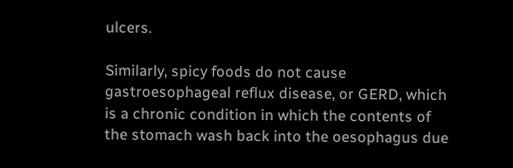ulcers.

Similarly, spicy foods do not cause gastroesophageal reflux disease, or GERD, which is a chronic condition in which the contents of the stomach wash back into the oesophagus due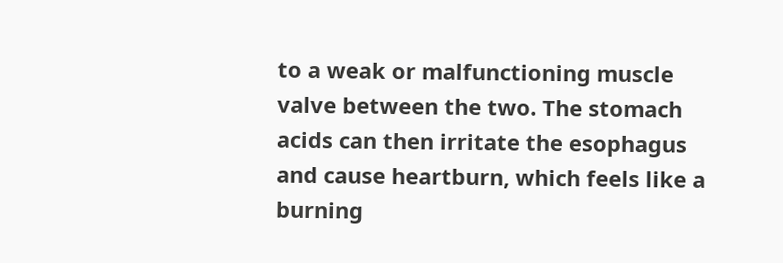to a weak or malfunctioning muscle valve between the two. The stomach acids can then irritate the esophagus and cause heartburn, which feels like a burning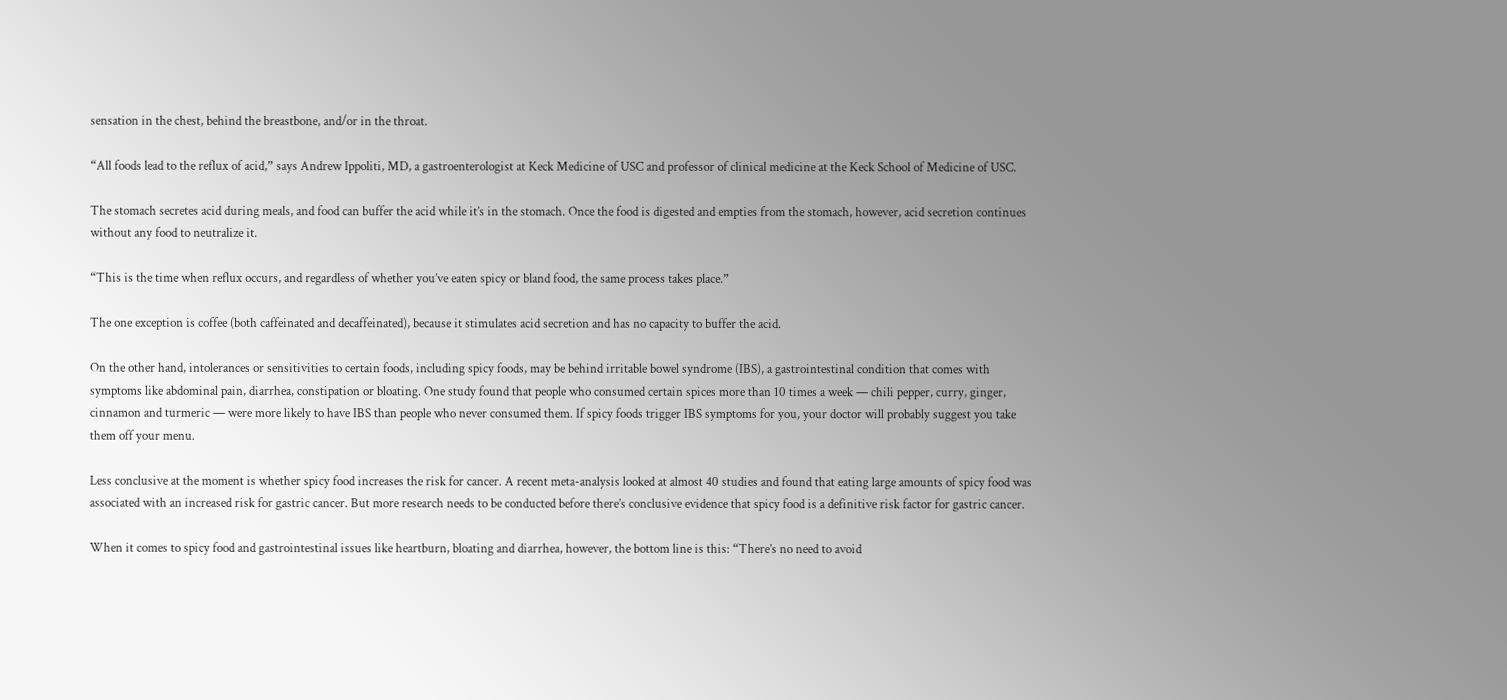sensation in the chest, behind the breastbone, and/or in the throat.

“All foods lead to the reflux of acid,” says Andrew Ippoliti, MD, a gastroenterologist at Keck Medicine of USC and professor of clinical medicine at the Keck School of Medicine of USC.

The stomach secretes acid during meals, and food can buffer the acid while it’s in the stomach. Once the food is digested and empties from the stomach, however, acid secretion continues without any food to neutralize it.

“This is the time when reflux occurs, and regardless of whether you’ve eaten spicy or bland food, the same process takes place.”

The one exception is coffee (both caffeinated and decaffeinated), because it stimulates acid secretion and has no capacity to buffer the acid.

On the other hand, intolerances or sensitivities to certain foods, including spicy foods, may be behind irritable bowel syndrome (IBS), a gastrointestinal condition that comes with symptoms like abdominal pain, diarrhea, constipation or bloating. One study found that people who consumed certain spices more than 10 times a week — chili pepper, curry, ginger, cinnamon and turmeric — were more likely to have IBS than people who never consumed them. If spicy foods trigger IBS symptoms for you, your doctor will probably suggest you take them off your menu.

Less conclusive at the moment is whether spicy food increases the risk for cancer. A recent meta-analysis looked at almost 40 studies and found that eating large amounts of spicy food was associated with an increased risk for gastric cancer. But more research needs to be conducted before there’s conclusive evidence that spicy food is a definitive risk factor for gastric cancer.

When it comes to spicy food and gastrointestinal issues like heartburn, bloating and diarrhea, however, the bottom line is this: “There’s no need to avoid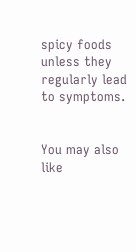spicy foods unless they regularly lead to symptoms.


You may also like